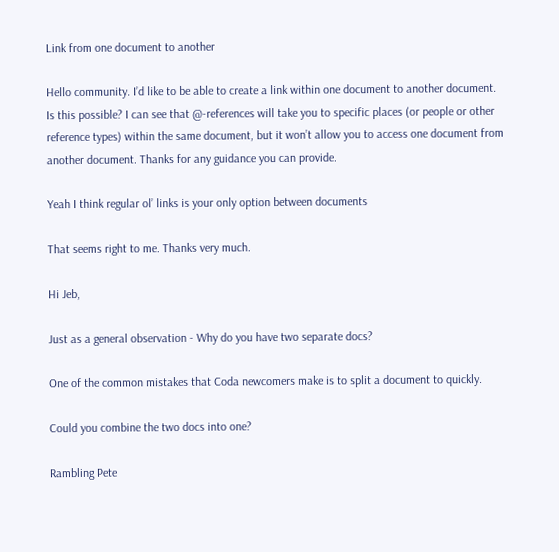Link from one document to another

Hello community. I’d like to be able to create a link within one document to another document. Is this possible? I can see that @-references will take you to specific places (or people or other reference types) within the same document, but it won’t allow you to access one document from another document. Thanks for any guidance you can provide.

Yeah I think regular ol’ links is your only option between documents

That seems right to me. Thanks very much.

Hi Jeb,

Just as a general observation - Why do you have two separate docs?

One of the common mistakes that Coda newcomers make is to split a document to quickly.

Could you combine the two docs into one?

Rambling Pete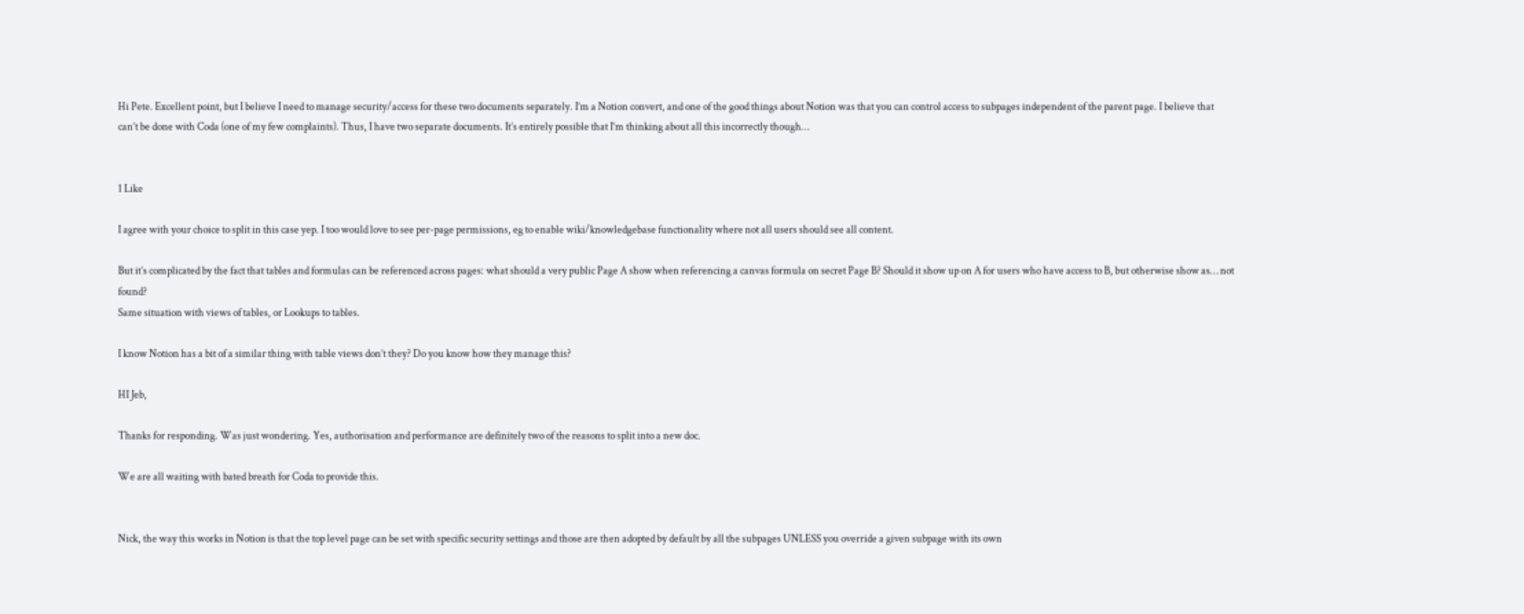Hi Pete. Excellent point, but I believe I need to manage security/access for these two documents separately. I’m a Notion convert, and one of the good things about Notion was that you can control access to subpages independent of the parent page. I believe that can’t be done with Coda (one of my few complaints). Thus, I have two separate documents. It’s entirely possible that I’m thinking about all this incorrectly though…


1 Like

I agree with your choice to split in this case yep. I too would love to see per-page permissions, eg to enable wiki/knowledgebase functionality where not all users should see all content.

But it’s complicated by the fact that tables and formulas can be referenced across pages: what should a very public Page A show when referencing a canvas formula on secret Page B? Should it show up on A for users who have access to B, but otherwise show as… not found?
Same situation with views of tables, or Lookups to tables.

I know Notion has a bit of a similar thing with table views don’t they? Do you know how they manage this?

HI Jeb,

Thanks for responding. Was just wondering. Yes, authorisation and performance are definitely two of the reasons to split into a new doc.

We are all waiting with bated breath for Coda to provide this.


Nick, the way this works in Notion is that the top level page can be set with specific security settings and those are then adopted by default by all the subpages UNLESS you override a given subpage with its own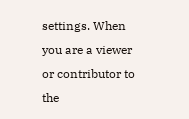settings. When you are a viewer or contributor to the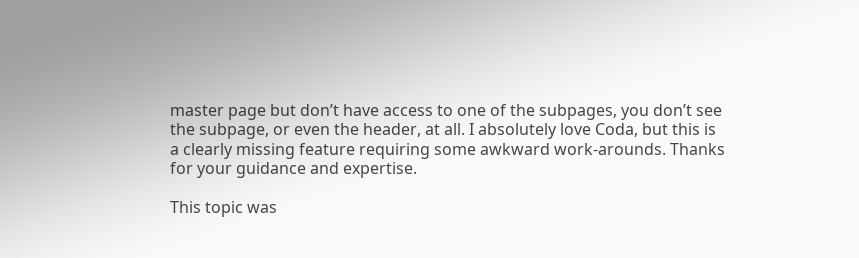master page but don’t have access to one of the subpages, you don’t see the subpage, or even the header, at all. I absolutely love Coda, but this is a clearly missing feature requiring some awkward work-arounds. Thanks for your guidance and expertise.

This topic was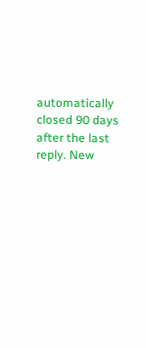automatically closed 90 days after the last reply. New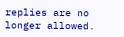replies are no longer allowed.